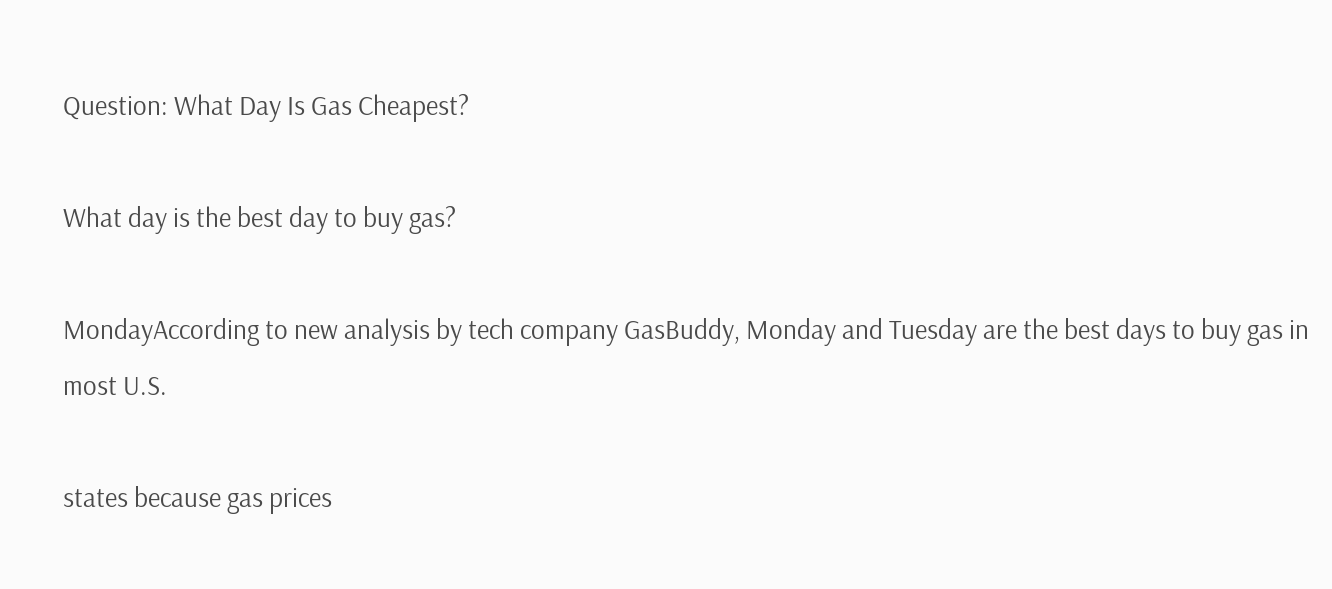Question: What Day Is Gas Cheapest?

What day is the best day to buy gas?

MondayAccording to new analysis by tech company GasBuddy, Monday and Tuesday are the best days to buy gas in most U.S.

states because gas prices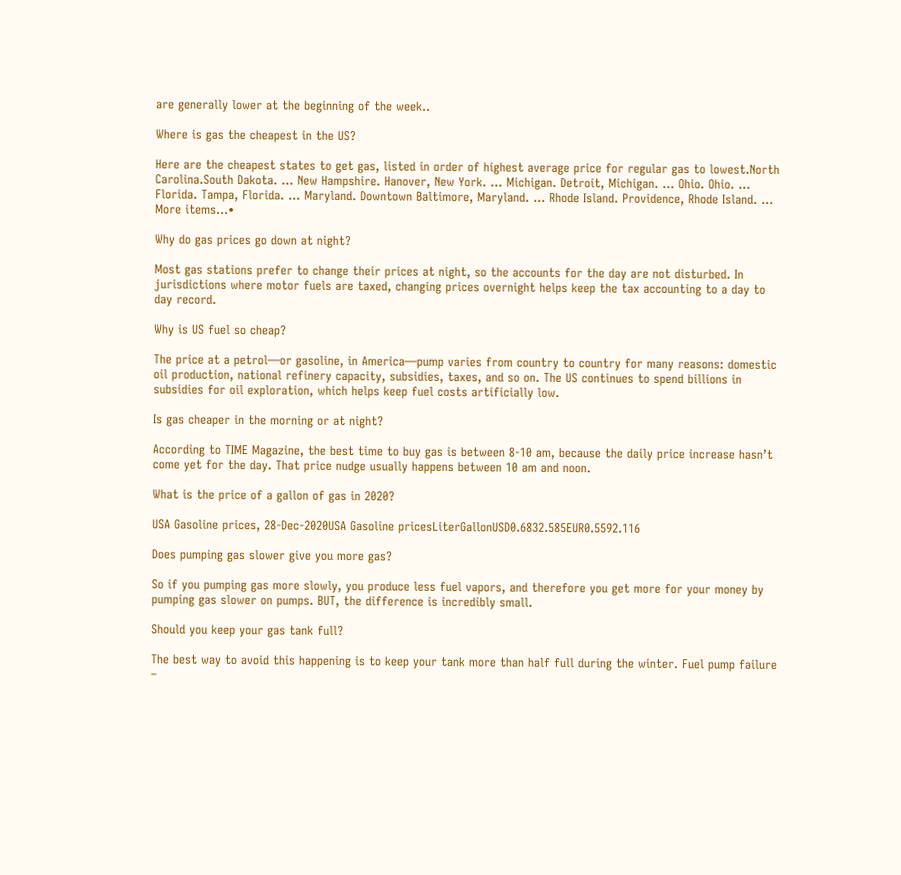are generally lower at the beginning of the week..

Where is gas the cheapest in the US?

Here are the cheapest states to get gas, listed in order of highest average price for regular gas to lowest.North Carolina.South Dakota. … New Hampshire. Hanover, New York. … Michigan. Detroit, Michigan. … Ohio. Ohio. … Florida. Tampa, Florida. … Maryland. Downtown Baltimore, Maryland. … Rhode Island. Providence, Rhode Island. … More items…•

Why do gas prices go down at night?

Most gas stations prefer to change their prices at night, so the accounts for the day are not disturbed. In jurisdictions where motor fuels are taxed, changing prices overnight helps keep the tax accounting to a day to day record.

Why is US fuel so cheap?

The price at a petrol—or gasoline, in America—pump varies from country to country for many reasons: domestic oil production, national refinery capacity, subsidies, taxes, and so on. The US continues to spend billions in subsidies for oil exploration, which helps keep fuel costs artificially low.

Is gas cheaper in the morning or at night?

According to TIME Magazine, the best time to buy gas is between 8-10 am, because the daily price increase hasn’t come yet for the day. That price nudge usually happens between 10 am and noon.

What is the price of a gallon of gas in 2020?

USA Gasoline prices, 28-Dec-2020USA Gasoline pricesLiterGallonUSD0.6832.585EUR0.5592.116

Does pumping gas slower give you more gas?

So if you pumping gas more slowly, you produce less fuel vapors, and therefore you get more for your money by pumping gas slower on pumps. BUT, the difference is incredibly small.

Should you keep your gas tank full?

The best way to avoid this happening is to keep your tank more than half full during the winter. Fuel pump failure –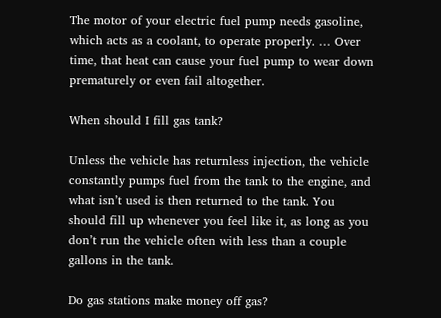The motor of your electric fuel pump needs gasoline, which acts as a coolant, to operate properly. … Over time, that heat can cause your fuel pump to wear down prematurely or even fail altogether.

When should I fill gas tank?

Unless the vehicle has returnless injection, the vehicle constantly pumps fuel from the tank to the engine, and what isn’t used is then returned to the tank. You should fill up whenever you feel like it, as long as you don’t run the vehicle often with less than a couple gallons in the tank.

Do gas stations make money off gas?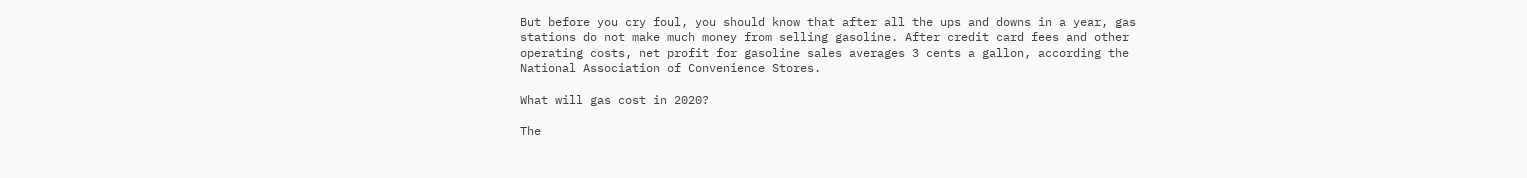But before you cry foul, you should know that after all the ups and downs in a year, gas stations do not make much money from selling gasoline. After credit card fees and other operating costs, net profit for gasoline sales averages 3 cents a gallon, according the National Association of Convenience Stores.

What will gas cost in 2020?

The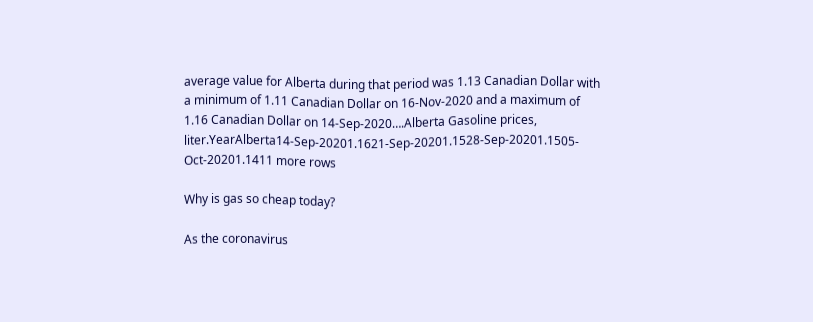average value for Alberta during that period was 1.13 Canadian Dollar with a minimum of 1.11 Canadian Dollar on 16-Nov-2020 and a maximum of 1.16 Canadian Dollar on 14-Sep-2020….Alberta Gasoline prices, liter.YearAlberta14-Sep-20201.1621-Sep-20201.1528-Sep-20201.1505-Oct-20201.1411 more rows

Why is gas so cheap today?

As the coronavirus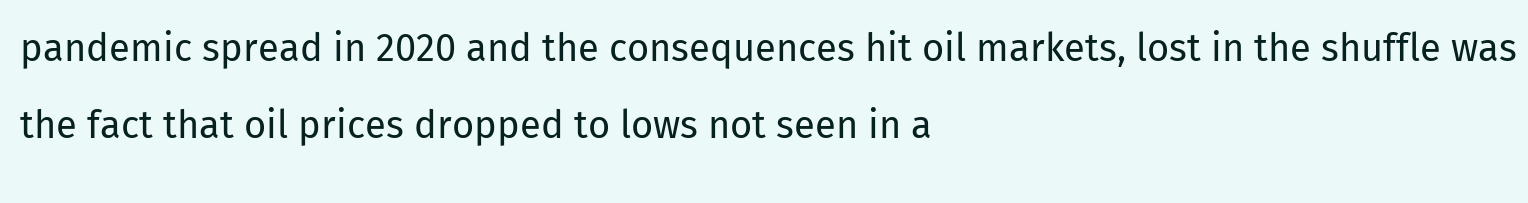pandemic spread in 2020 and the consequences hit oil markets, lost in the shuffle was the fact that oil prices dropped to lows not seen in a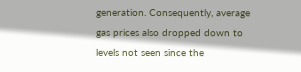generation. Consequently, average gas prices also dropped down to levels not seen since the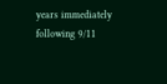years immediately following 9/11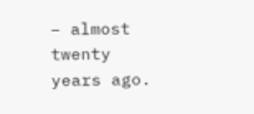– almost twenty years ago.